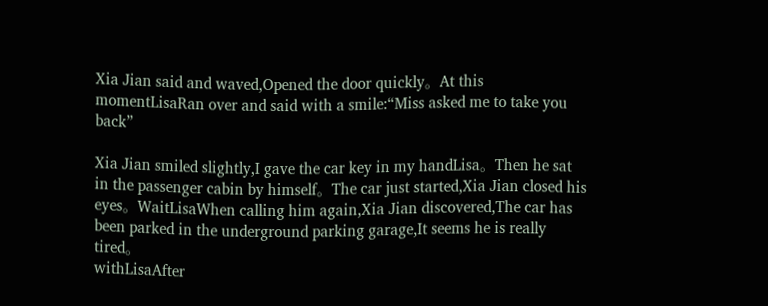Xia Jian said and waved,Opened the door quickly。At this momentLisaRan over and said with a smile:“Miss asked me to take you back”

Xia Jian smiled slightly,I gave the car key in my handLisa。Then he sat in the passenger cabin by himself。The car just started,Xia Jian closed his eyes。WaitLisaWhen calling him again,Xia Jian discovered,The car has been parked in the underground parking garage,It seems he is really tired。
withLisaAfter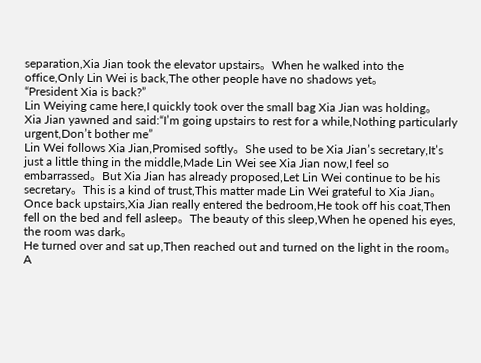separation,Xia Jian took the elevator upstairs。When he walked into the office,Only Lin Wei is back,The other people have no shadows yet。
“President Xia is back?”
Lin Weiying came here,I quickly took over the small bag Xia Jian was holding。
Xia Jian yawned and said:“I’m going upstairs to rest for a while,Nothing particularly urgent,Don’t bother me”
Lin Wei follows Xia Jian,Promised softly。She used to be Xia Jian’s secretary,It’s just a little thing in the middle,Made Lin Wei see Xia Jian now,I feel so embarrassed。But Xia Jian has already proposed,Let Lin Wei continue to be his secretary。This is a kind of trust,This matter made Lin Wei grateful to Xia Jian。
Once back upstairs,Xia Jian really entered the bedroom,He took off his coat,Then fell on the bed and fell asleep。The beauty of this sleep,When he opened his eyes, the room was dark。
He turned over and sat up,Then reached out and turned on the light in the room。A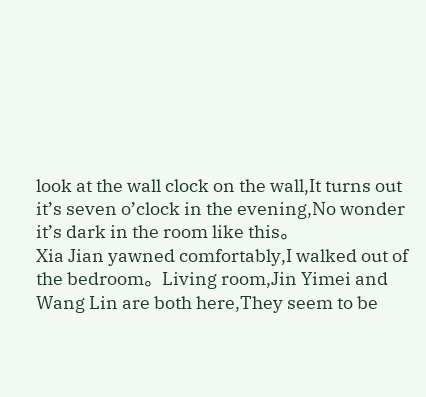look at the wall clock on the wall,It turns out it’s seven o’clock in the evening,No wonder it’s dark in the room like this。
Xia Jian yawned comfortably,I walked out of the bedroom。Living room,Jin Yimei and Wang Lin are both here,They seem to be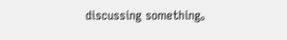discussing something。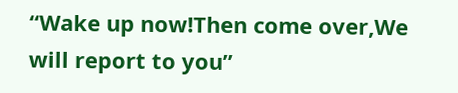“Wake up now!Then come over,We will report to you”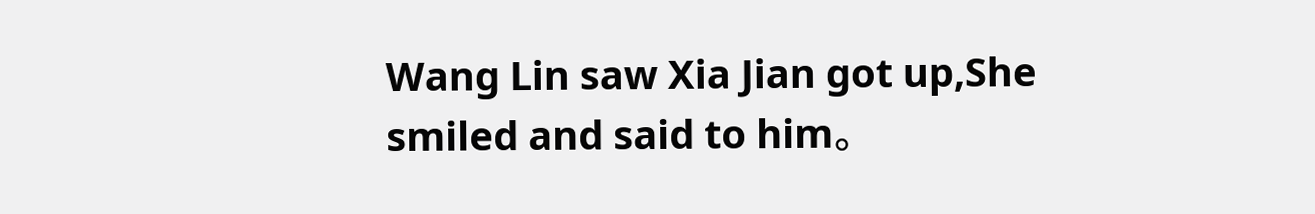Wang Lin saw Xia Jian got up,She smiled and said to him。